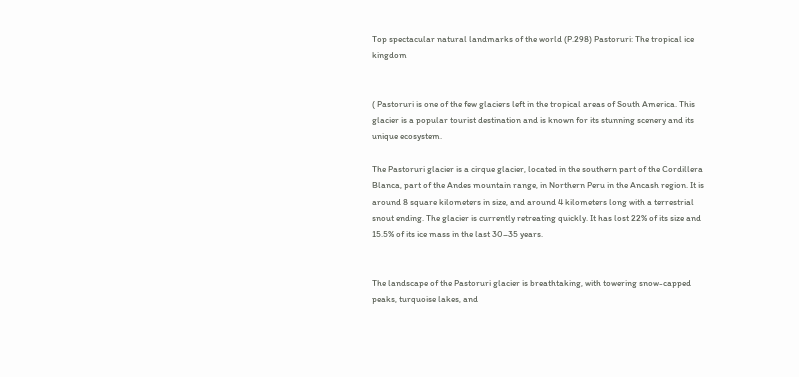Top spectacular natural landmarks of the world (P.298) Pastoruri: The tropical ice kingdom


( Pastoruri is one of the few glaciers left in the tropical areas of South America. This glacier is a popular tourist destination and is known for its stunning scenery and its unique ecosystem.

The Pastoruri glacier is a cirque glacier, located in the southern part of the Cordillera Blanca, part of the Andes mountain range, in Northern Peru in the Ancash region. It is around 8 square kilometers in size, and around 4 kilometers long with a terrestrial snout ending. The glacier is currently retreating quickly. It has lost 22% of its size and 15.5% of its ice mass in the last 30–35 years.


The landscape of the Pastoruri glacier is breathtaking, with towering snow-capped peaks, turquoise lakes, and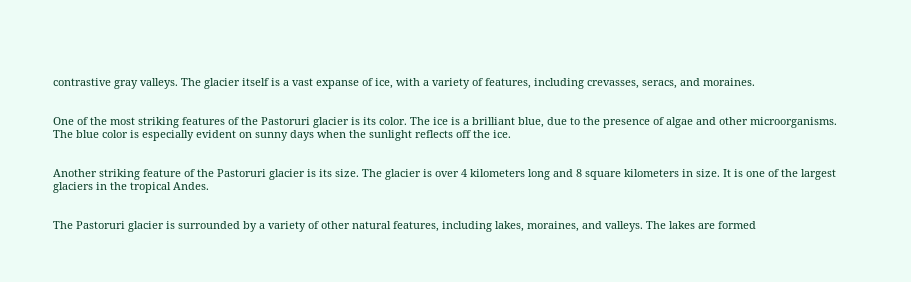contrastive gray valleys. The glacier itself is a vast expanse of ice, with a variety of features, including crevasses, seracs, and moraines.


One of the most striking features of the Pastoruri glacier is its color. The ice is a brilliant blue, due to the presence of algae and other microorganisms. The blue color is especially evident on sunny days when the sunlight reflects off the ice.


Another striking feature of the Pastoruri glacier is its size. The glacier is over 4 kilometers long and 8 square kilometers in size. It is one of the largest glaciers in the tropical Andes.


The Pastoruri glacier is surrounded by a variety of other natural features, including lakes, moraines, and valleys. The lakes are formed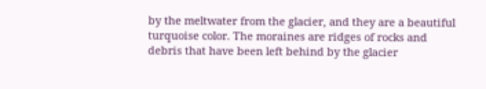by the meltwater from the glacier, and they are a beautiful turquoise color. The moraines are ridges of rocks and debris that have been left behind by the glacier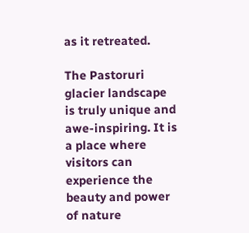as it retreated.

The Pastoruri glacier landscape is truly unique and awe-inspiring. It is a place where visitors can experience the beauty and power of nature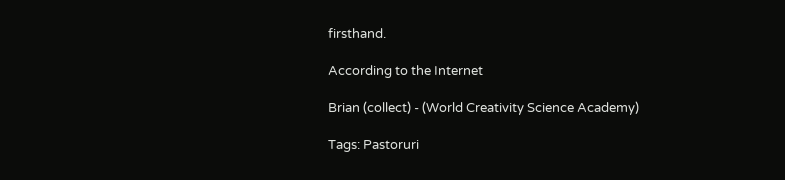firsthand.

According to the Internet

Brian (collect) - (World Creativity Science Academy)

Tags: Pastoruri